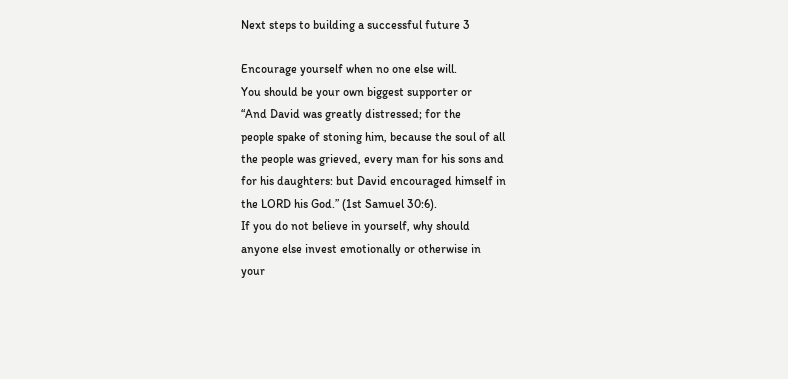Next steps to building a successful future 3

Encourage yourself when no one else will.
You should be your own biggest supporter or
“And David was greatly distressed; for the
people spake of stoning him, because the soul of all
the people was grieved, every man for his sons and
for his daughters: but David encouraged himself in
the LORD his God.” (1st Samuel 30:6).
If you do not believe in yourself, why should
anyone else invest emotionally or otherwise in
your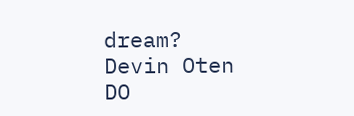dream?
Devin Oten
DO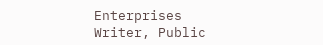Enterprises
Writer, Public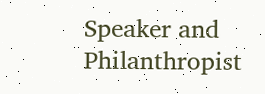Speaker and Philanthropist